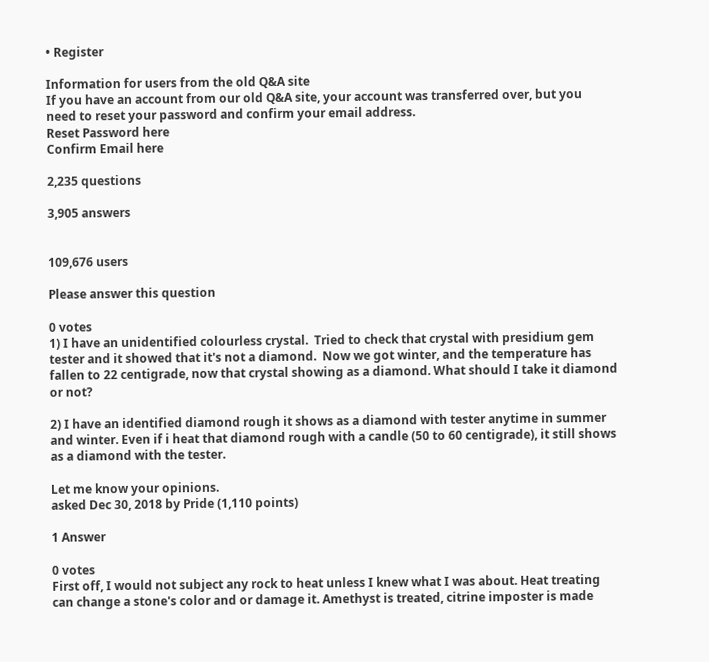• Register

Information for users from the old Q&A site
If you have an account from our old Q&A site, your account was transferred over, but you need to reset your password and confirm your email address.
Reset Password here
Confirm Email here

2,235 questions

3,905 answers


109,676 users

Please answer this question

0 votes
1) I have an unidentified colourless crystal.  Tried to check that crystal with presidium gem tester and it showed that it's not a diamond.  Now we got winter, and the temperature has fallen to 22 centigrade, now that crystal showing as a diamond. What should I take it diamond or not?

2) I have an identified diamond rough it shows as a diamond with tester anytime in summer and winter. Even if i heat that diamond rough with a candle (50 to 60 centigrade), it still shows as a diamond with the tester.

Let me know your opinions.
asked Dec 30, 2018 by Pride (1,110 points)

1 Answer

0 votes
First off, I would not subject any rock to heat unless I knew what I was about. Heat treating can change a stone's color and or damage it. Amethyst is treated, citrine imposter is made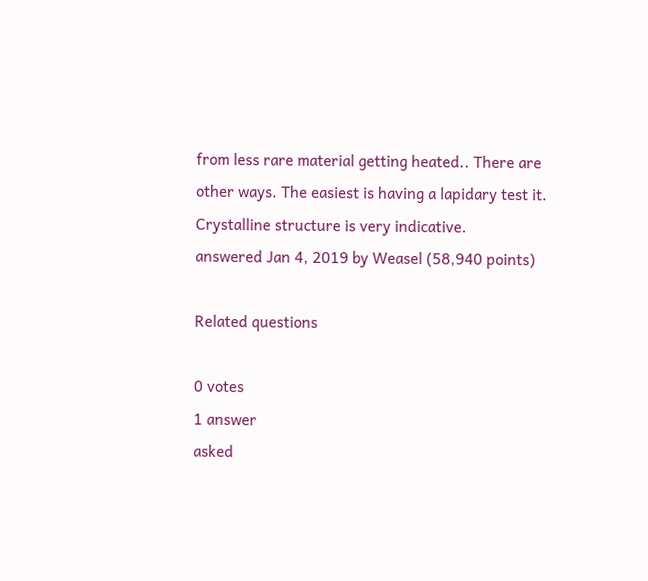from less rare material getting heated.. There are other ways. The easiest is having a lapidary test it. Crystalline structure is very indicative.
answered Jan 4, 2019 by Weasel (58,940 points)

Related questions

0 votes
1 answer
asked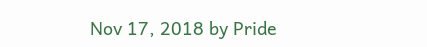Nov 17, 2018 by Pride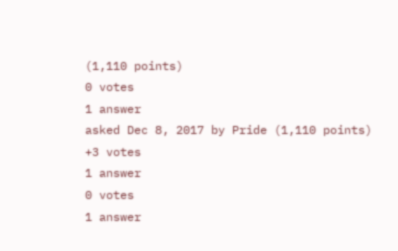(1,110 points)
0 votes
1 answer
asked Dec 8, 2017 by Pride (1,110 points)
+3 votes
1 answer
0 votes
1 answer